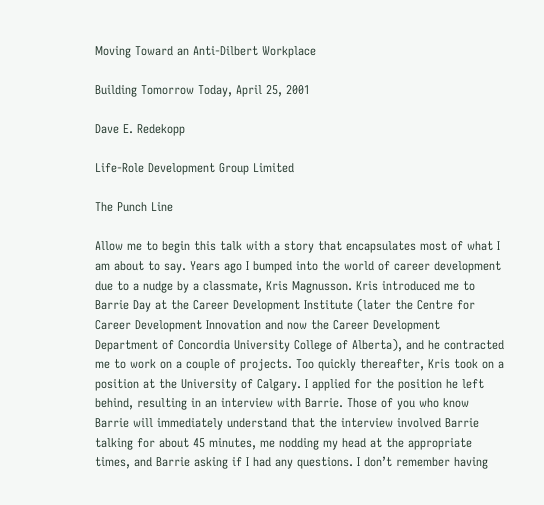Moving Toward an Anti-Dilbert Workplace

Building Tomorrow Today, April 25, 2001

Dave E. Redekopp

Life-Role Development Group Limited

The Punch Line

Allow me to begin this talk with a story that encapsulates most of what I am about to say. Years ago I bumped into the world of career development due to a nudge by a classmate, Kris Magnusson. Kris introduced me to Barrie Day at the Career Development Institute (later the Centre for Career Development Innovation and now the Career Development Department of Concordia University College of Alberta), and he contracted me to work on a couple of projects. Too quickly thereafter, Kris took on a position at the University of Calgary. I applied for the position he left behind, resulting in an interview with Barrie. Those of you who know Barrie will immediately understand that the interview involved Barrie talking for about 45 minutes, me nodding my head at the appropriate times, and Barrie asking if I had any questions. I don’t remember having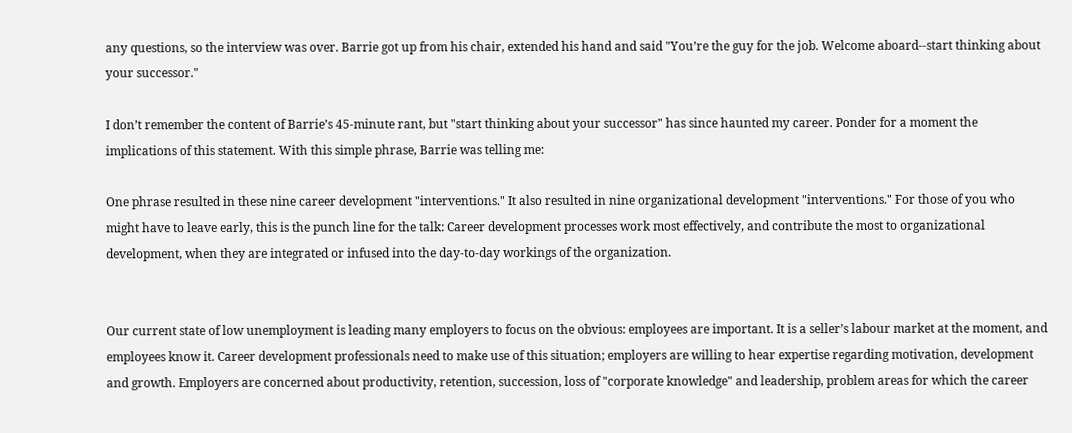any questions, so the interview was over. Barrie got up from his chair, extended his hand and said "You’re the guy for the job. Welcome aboard--start thinking about your successor."

I don’t remember the content of Barrie’s 45-minute rant, but "start thinking about your successor" has since haunted my career. Ponder for a moment the implications of this statement. With this simple phrase, Barrie was telling me:

One phrase resulted in these nine career development "interventions." It also resulted in nine organizational development "interventions." For those of you who might have to leave early, this is the punch line for the talk: Career development processes work most effectively, and contribute the most to organizational development, when they are integrated or infused into the day-to-day workings of the organization.


Our current state of low unemployment is leading many employers to focus on the obvious: employees are important. It is a seller’s labour market at the moment, and employees know it. Career development professionals need to make use of this situation; employers are willing to hear expertise regarding motivation, development and growth. Employers are concerned about productivity, retention, succession, loss of "corporate knowledge" and leadership, problem areas for which the career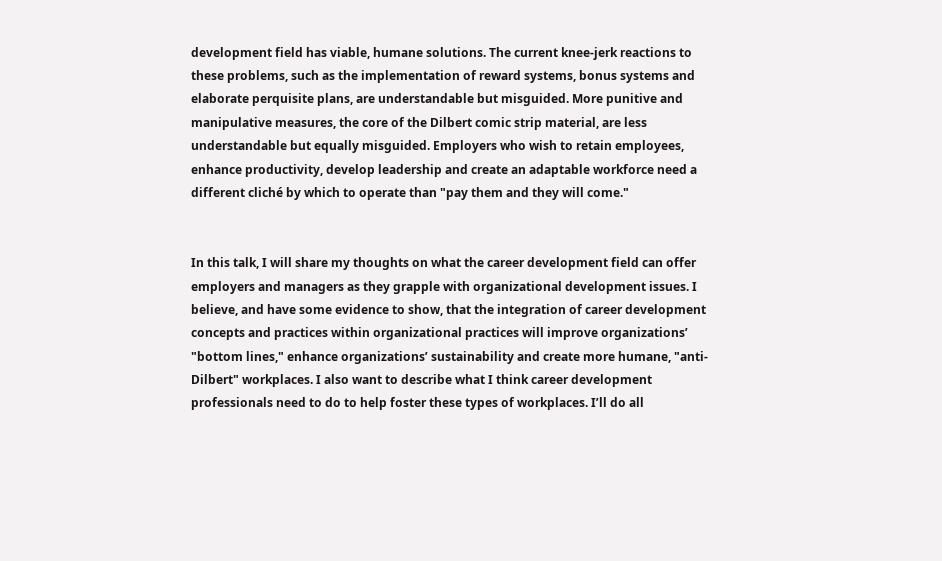development field has viable, humane solutions. The current knee-jerk reactions to these problems, such as the implementation of reward systems, bonus systems and elaborate perquisite plans, are understandable but misguided. More punitive and manipulative measures, the core of the Dilbert comic strip material, are less understandable but equally misguided. Employers who wish to retain employees, enhance productivity, develop leadership and create an adaptable workforce need a different cliché by which to operate than "pay them and they will come."


In this talk, I will share my thoughts on what the career development field can offer employers and managers as they grapple with organizational development issues. I believe, and have some evidence to show, that the integration of career development concepts and practices within organizational practices will improve organizations’ "bottom lines," enhance organizations’ sustainability and create more humane, "anti-Dilbert" workplaces. I also want to describe what I think career development professionals need to do to help foster these types of workplaces. I’ll do all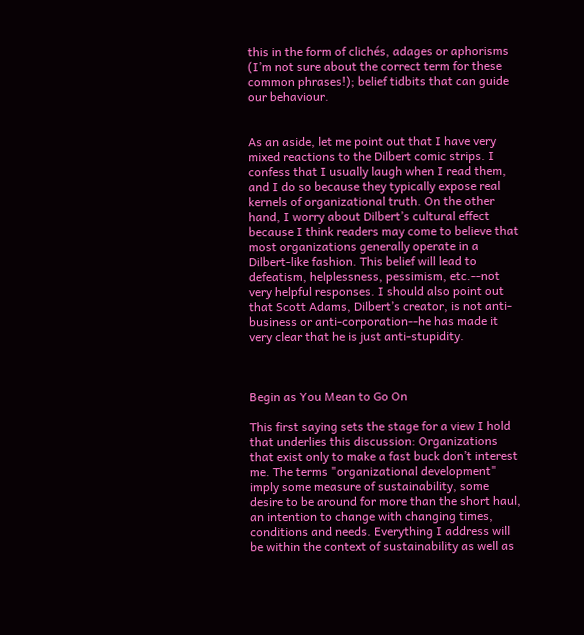this in the form of clichés, adages or aphorisms (I’m not sure about the correct term for these common phrases!); belief tidbits that can guide our behaviour.


As an aside, let me point out that I have very mixed reactions to the Dilbert comic strips. I confess that I usually laugh when I read them, and I do so because they typically expose real kernels of organizational truth. On the other hand, I worry about Dilbert’s cultural effect because I think readers may come to believe that most organizations generally operate in a Dilbert-like fashion. This belief will lead to defeatism, helplessness, pessimism, etc.--not very helpful responses. I should also point out that Scott Adams, Dilbert’s creator, is not anti-business or anti-corporation--he has made it very clear that he is just anti-stupidity.



Begin as You Mean to Go On

This first saying sets the stage for a view I hold that underlies this discussion: Organizations that exist only to make a fast buck don’t interest me. The terms "organizational development" imply some measure of sustainability, some desire to be around for more than the short haul, an intention to change with changing times, conditions and needs. Everything I address will be within the context of sustainability as well as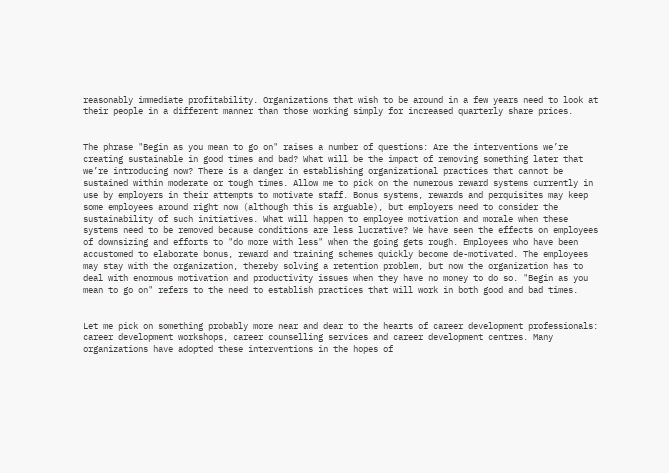reasonably immediate profitability. Organizations that wish to be around in a few years need to look at their people in a different manner than those working simply for increased quarterly share prices.


The phrase "Begin as you mean to go on" raises a number of questions: Are the interventions we’re creating sustainable in good times and bad? What will be the impact of removing something later that we’re introducing now? There is a danger in establishing organizational practices that cannot be sustained within moderate or tough times. Allow me to pick on the numerous reward systems currently in use by employers in their attempts to motivate staff. Bonus systems, rewards and perquisites may keep some employees around right now (although this is arguable), but employers need to consider the sustainability of such initiatives. What will happen to employee motivation and morale when these systems need to be removed because conditions are less lucrative? We have seen the effects on employees of downsizing and efforts to "do more with less" when the going gets rough. Employees who have been accustomed to elaborate bonus, reward and training schemes quickly become de-motivated. The employees may stay with the organization, thereby solving a retention problem, but now the organization has to deal with enormous motivation and productivity issues when they have no money to do so. "Begin as you mean to go on" refers to the need to establish practices that will work in both good and bad times.


Let me pick on something probably more near and dear to the hearts of career development professionals: career development workshops, career counselling services and career development centres. Many organizations have adopted these interventions in the hopes of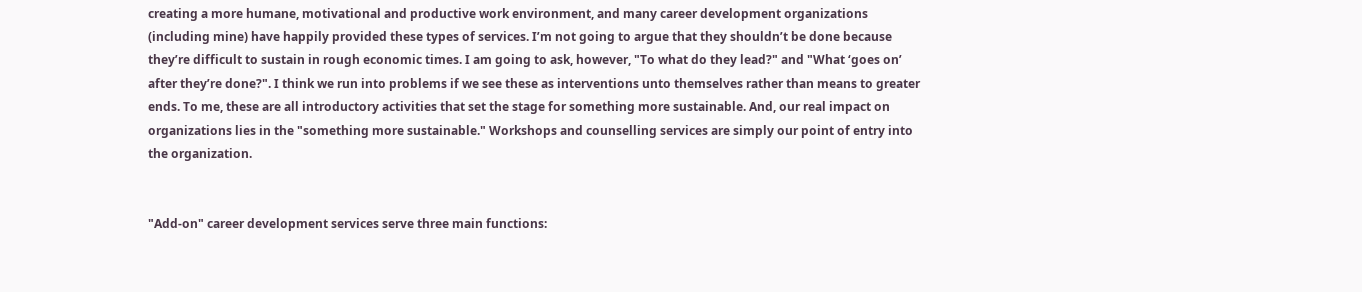creating a more humane, motivational and productive work environment, and many career development organizations (including mine) have happily provided these types of services. I’m not going to argue that they shouldn’t be done because they’re difficult to sustain in rough economic times. I am going to ask, however, "To what do they lead?" and "What ‘goes on’ after they’re done?". I think we run into problems if we see these as interventions unto themselves rather than means to greater ends. To me, these are all introductory activities that set the stage for something more sustainable. And, our real impact on organizations lies in the "something more sustainable." Workshops and counselling services are simply our point of entry into the organization.


"Add-on" career development services serve three main functions: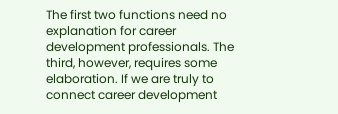The first two functions need no explanation for career development professionals. The third, however, requires some elaboration. If we are truly to connect career development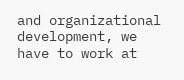and organizational development, we have to work at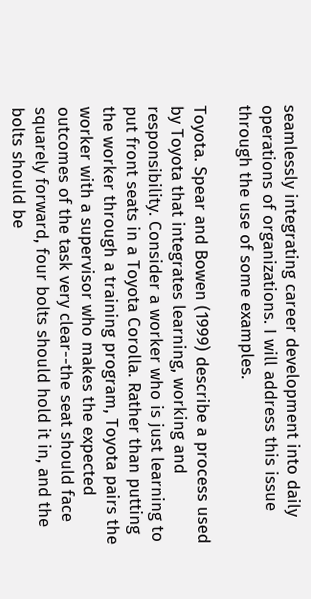seamlessly integrating career development into daily operations of organizations. I will address this issue through the use of some examples.

Toyota. Spear and Bowen (1999) describe a process used by Toyota that integrates learning, working and responsibility. Consider a worker who is just learning to put front seats in a Toyota Corolla. Rather than putting the worker through a training program, Toyota pairs the worker with a supervisor who makes the expected outcomes of the task very clear--the seat should face squarely forward, four bolts should hold it in, and the bolts should be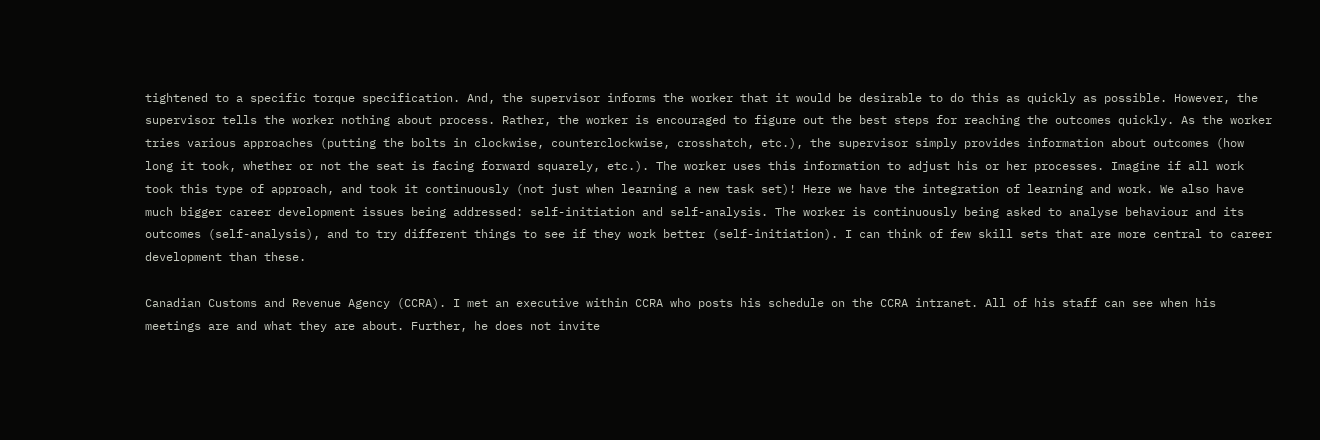tightened to a specific torque specification. And, the supervisor informs the worker that it would be desirable to do this as quickly as possible. However, the supervisor tells the worker nothing about process. Rather, the worker is encouraged to figure out the best steps for reaching the outcomes quickly. As the worker tries various approaches (putting the bolts in clockwise, counterclockwise, crosshatch, etc.), the supervisor simply provides information about outcomes (how long it took, whether or not the seat is facing forward squarely, etc.). The worker uses this information to adjust his or her processes. Imagine if all work took this type of approach, and took it continuously (not just when learning a new task set)! Here we have the integration of learning and work. We also have much bigger career development issues being addressed: self-initiation and self-analysis. The worker is continuously being asked to analyse behaviour and its outcomes (self-analysis), and to try different things to see if they work better (self-initiation). I can think of few skill sets that are more central to career development than these.

Canadian Customs and Revenue Agency (CCRA). I met an executive within CCRA who posts his schedule on the CCRA intranet. All of his staff can see when his meetings are and what they are about. Further, he does not invite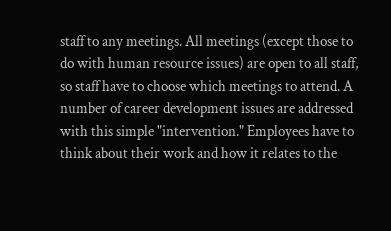staff to any meetings. All meetings (except those to do with human resource issues) are open to all staff, so staff have to choose which meetings to attend. A number of career development issues are addressed with this simple "intervention." Employees have to think about their work and how it relates to the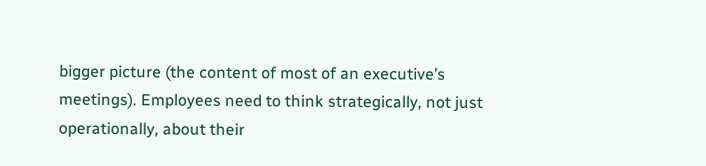bigger picture (the content of most of an executive’s meetings). Employees need to think strategically, not just operationally, about their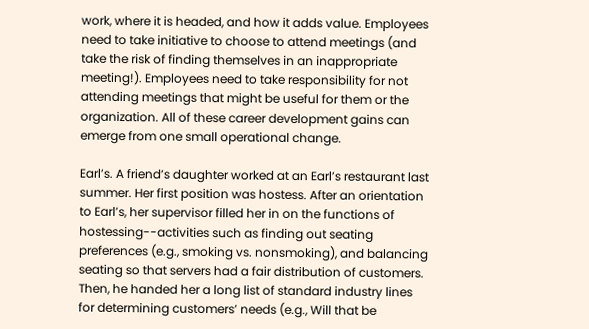work, where it is headed, and how it adds value. Employees need to take initiative to choose to attend meetings (and take the risk of finding themselves in an inappropriate meeting!). Employees need to take responsibility for not attending meetings that might be useful for them or the organization. All of these career development gains can emerge from one small operational change.

Earl’s. A friend’s daughter worked at an Earl’s restaurant last summer. Her first position was hostess. After an orientation to Earl’s, her supervisor filled her in on the functions of hostessing--activities such as finding out seating preferences (e.g., smoking vs. nonsmoking), and balancing seating so that servers had a fair distribution of customers. Then, he handed her a long list of standard industry lines for determining customers’ needs (e.g., Will that be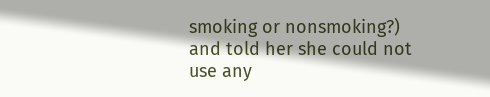smoking or nonsmoking?) and told her she could not use any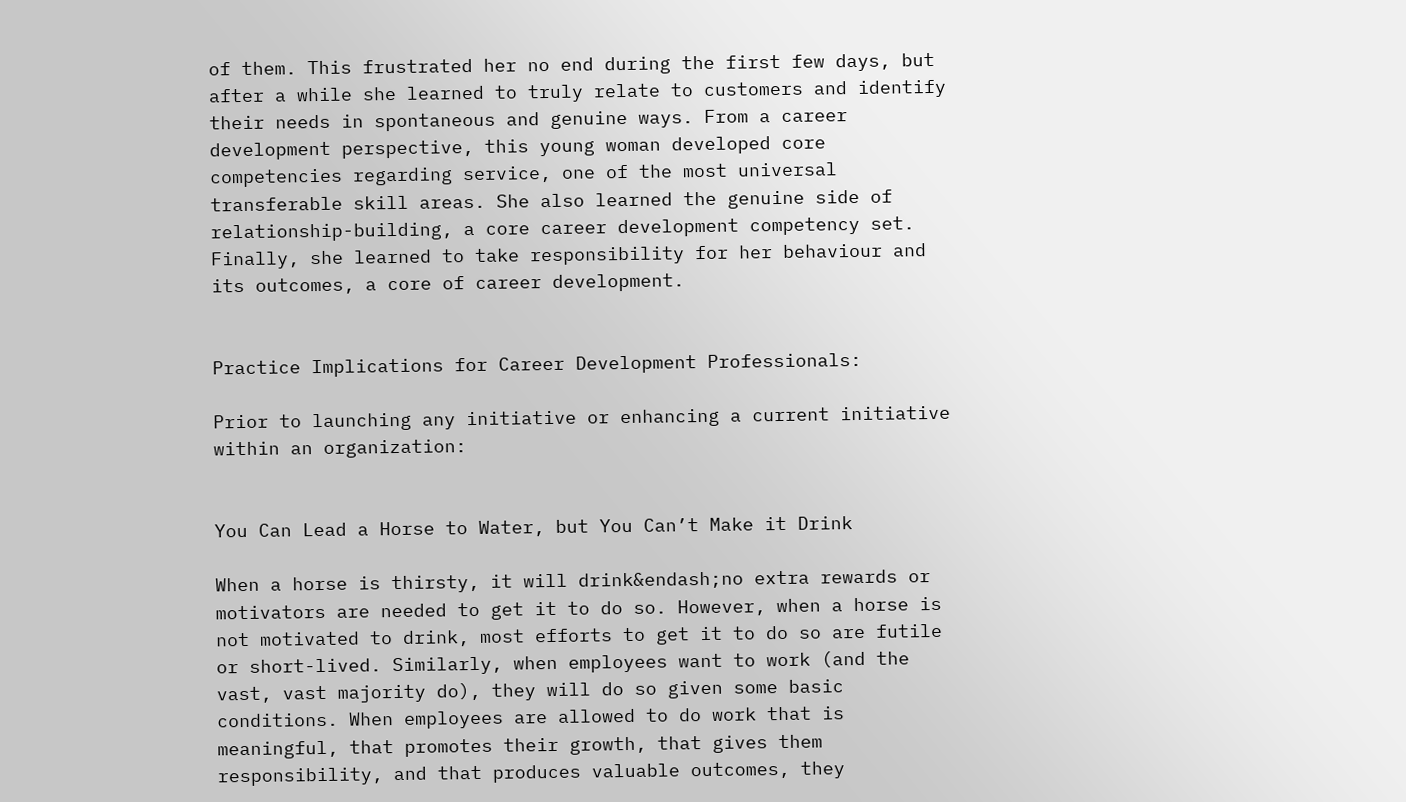of them. This frustrated her no end during the first few days, but after a while she learned to truly relate to customers and identify their needs in spontaneous and genuine ways. From a career development perspective, this young woman developed core competencies regarding service, one of the most universal transferable skill areas. She also learned the genuine side of relationship-building, a core career development competency set. Finally, she learned to take responsibility for her behaviour and its outcomes, a core of career development.


Practice Implications for Career Development Professionals:

Prior to launching any initiative or enhancing a current initiative within an organization:


You Can Lead a Horse to Water, but You Can’t Make it Drink

When a horse is thirsty, it will drink&endash;no extra rewards or motivators are needed to get it to do so. However, when a horse is not motivated to drink, most efforts to get it to do so are futile or short-lived. Similarly, when employees want to work (and the vast, vast majority do), they will do so given some basic conditions. When employees are allowed to do work that is meaningful, that promotes their growth, that gives them responsibility, and that produces valuable outcomes, they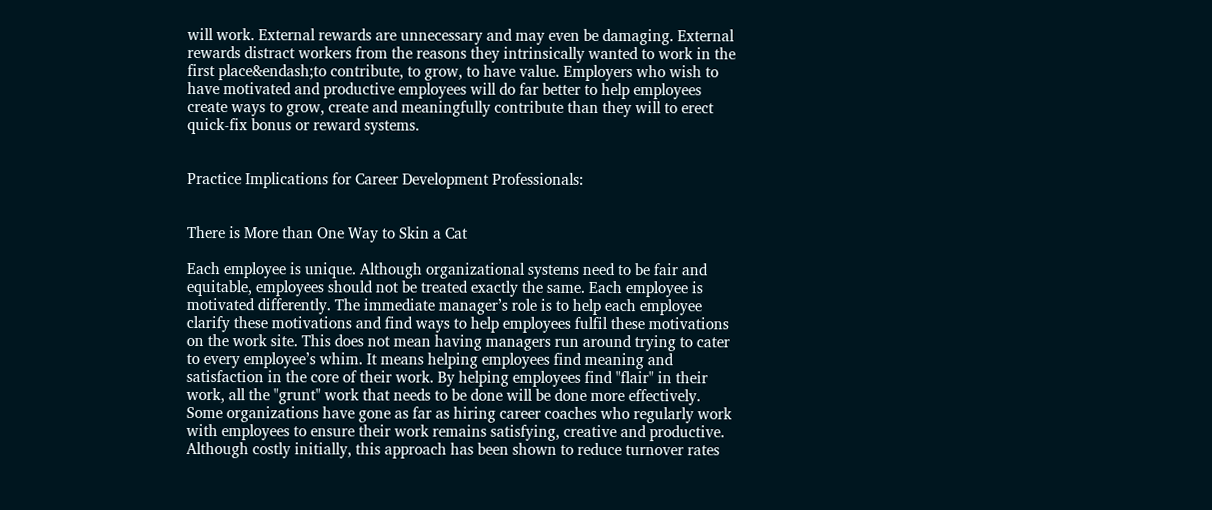will work. External rewards are unnecessary and may even be damaging. External rewards distract workers from the reasons they intrinsically wanted to work in the first place&endash;to contribute, to grow, to have value. Employers who wish to have motivated and productive employees will do far better to help employees create ways to grow, create and meaningfully contribute than they will to erect quick-fix bonus or reward systems.


Practice Implications for Career Development Professionals:


There is More than One Way to Skin a Cat

Each employee is unique. Although organizational systems need to be fair and equitable, employees should not be treated exactly the same. Each employee is motivated differently. The immediate manager’s role is to help each employee clarify these motivations and find ways to help employees fulfil these motivations on the work site. This does not mean having managers run around trying to cater to every employee’s whim. It means helping employees find meaning and satisfaction in the core of their work. By helping employees find "flair" in their work, all the "grunt" work that needs to be done will be done more effectively. Some organizations have gone as far as hiring career coaches who regularly work with employees to ensure their work remains satisfying, creative and productive. Although costly initially, this approach has been shown to reduce turnover rates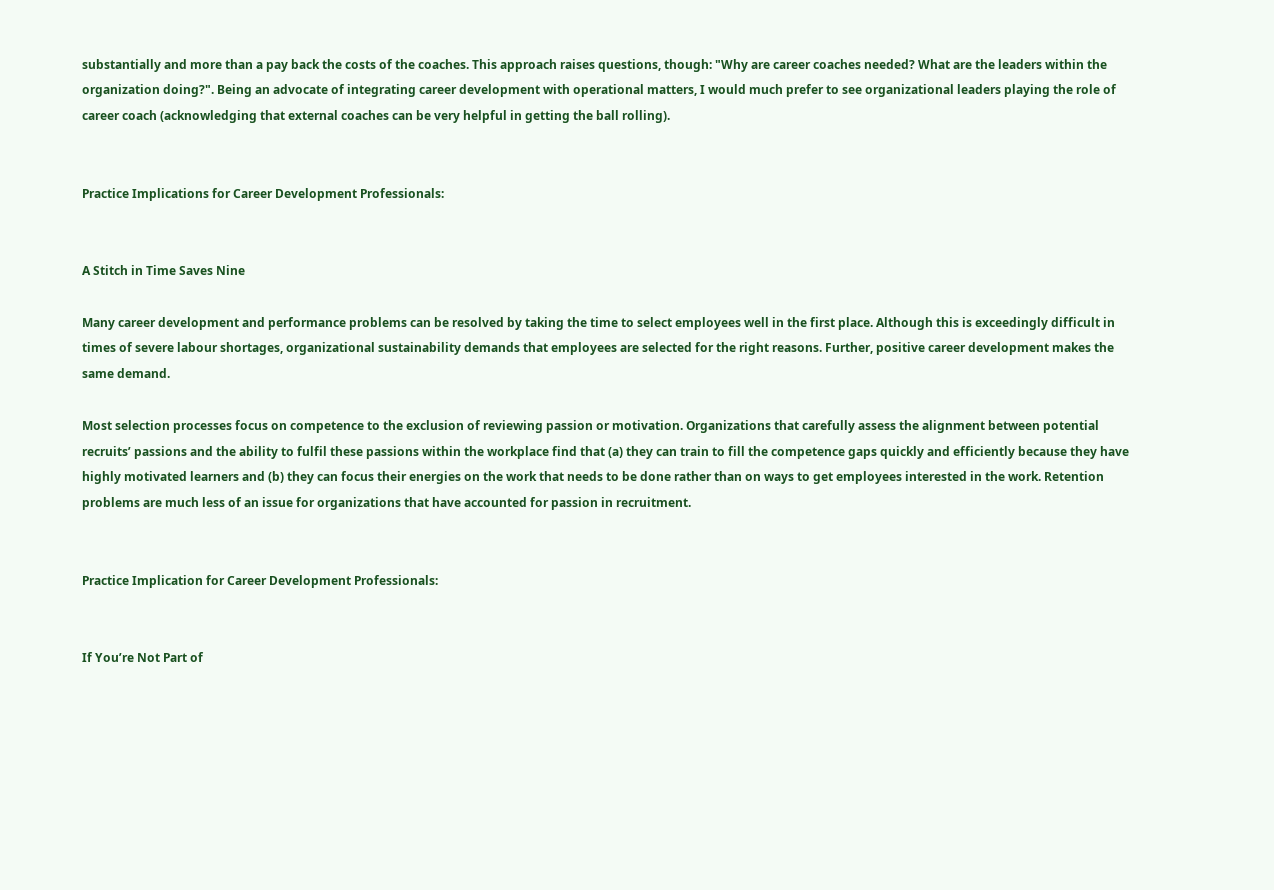substantially and more than a pay back the costs of the coaches. This approach raises questions, though: "Why are career coaches needed? What are the leaders within the organization doing?". Being an advocate of integrating career development with operational matters, I would much prefer to see organizational leaders playing the role of career coach (acknowledging that external coaches can be very helpful in getting the ball rolling).


Practice Implications for Career Development Professionals:


A Stitch in Time Saves Nine

Many career development and performance problems can be resolved by taking the time to select employees well in the first place. Although this is exceedingly difficult in times of severe labour shortages, organizational sustainability demands that employees are selected for the right reasons. Further, positive career development makes the same demand.

Most selection processes focus on competence to the exclusion of reviewing passion or motivation. Organizations that carefully assess the alignment between potential recruits’ passions and the ability to fulfil these passions within the workplace find that (a) they can train to fill the competence gaps quickly and efficiently because they have highly motivated learners and (b) they can focus their energies on the work that needs to be done rather than on ways to get employees interested in the work. Retention problems are much less of an issue for organizations that have accounted for passion in recruitment.


Practice Implication for Career Development Professionals:


If You’re Not Part of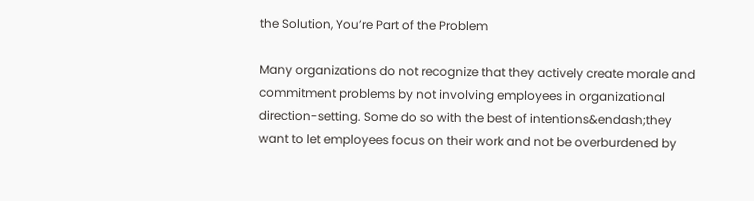the Solution, You’re Part of the Problem

Many organizations do not recognize that they actively create morale and commitment problems by not involving employees in organizational direction-setting. Some do so with the best of intentions&endash;they want to let employees focus on their work and not be overburdened by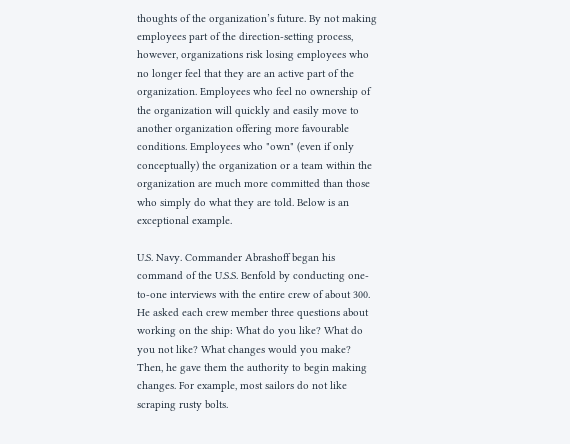thoughts of the organization’s future. By not making employees part of the direction-setting process, however, organizations risk losing employees who no longer feel that they are an active part of the organization. Employees who feel no ownership of the organization will quickly and easily move to another organization offering more favourable conditions. Employees who "own" (even if only conceptually) the organization or a team within the organization are much more committed than those who simply do what they are told. Below is an exceptional example.

U.S. Navy. Commander Abrashoff began his command of the U.S.S. Benfold by conducting one-to-one interviews with the entire crew of about 300. He asked each crew member three questions about working on the ship: What do you like? What do you not like? What changes would you make? Then, he gave them the authority to begin making changes. For example, most sailors do not like scraping rusty bolts.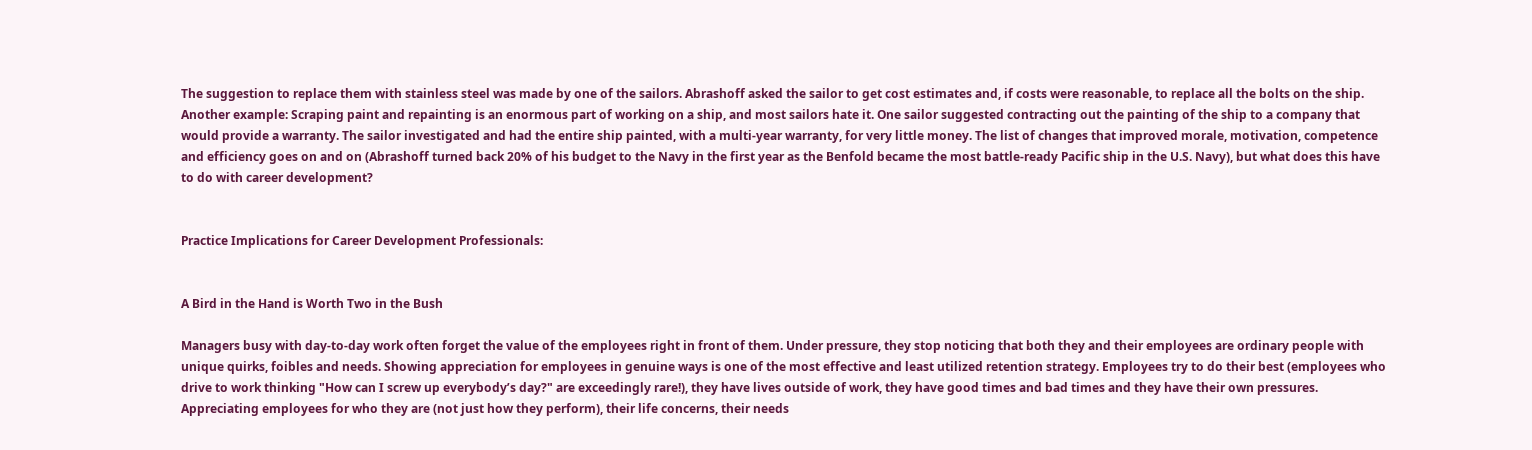The suggestion to replace them with stainless steel was made by one of the sailors. Abrashoff asked the sailor to get cost estimates and, if costs were reasonable, to replace all the bolts on the ship. Another example: Scraping paint and repainting is an enormous part of working on a ship, and most sailors hate it. One sailor suggested contracting out the painting of the ship to a company that would provide a warranty. The sailor investigated and had the entire ship painted, with a multi-year warranty, for very little money. The list of changes that improved morale, motivation, competence and efficiency goes on and on (Abrashoff turned back 20% of his budget to the Navy in the first year as the Benfold became the most battle-ready Pacific ship in the U.S. Navy), but what does this have to do with career development?


Practice Implications for Career Development Professionals:


A Bird in the Hand is Worth Two in the Bush

Managers busy with day-to-day work often forget the value of the employees right in front of them. Under pressure, they stop noticing that both they and their employees are ordinary people with unique quirks, foibles and needs. Showing appreciation for employees in genuine ways is one of the most effective and least utilized retention strategy. Employees try to do their best (employees who drive to work thinking "How can I screw up everybody’s day?" are exceedingly rare!), they have lives outside of work, they have good times and bad times and they have their own pressures. Appreciating employees for who they are (not just how they perform), their life concerns, their needs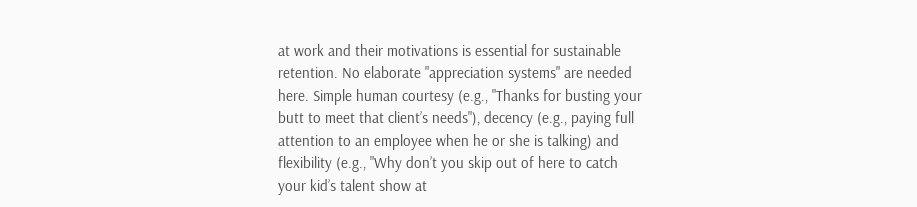at work and their motivations is essential for sustainable retention. No elaborate "appreciation systems" are needed here. Simple human courtesy (e.g., "Thanks for busting your butt to meet that client’s needs"), decency (e.g., paying full attention to an employee when he or she is talking) and flexibility (e.g., "Why don’t you skip out of here to catch your kid’s talent show at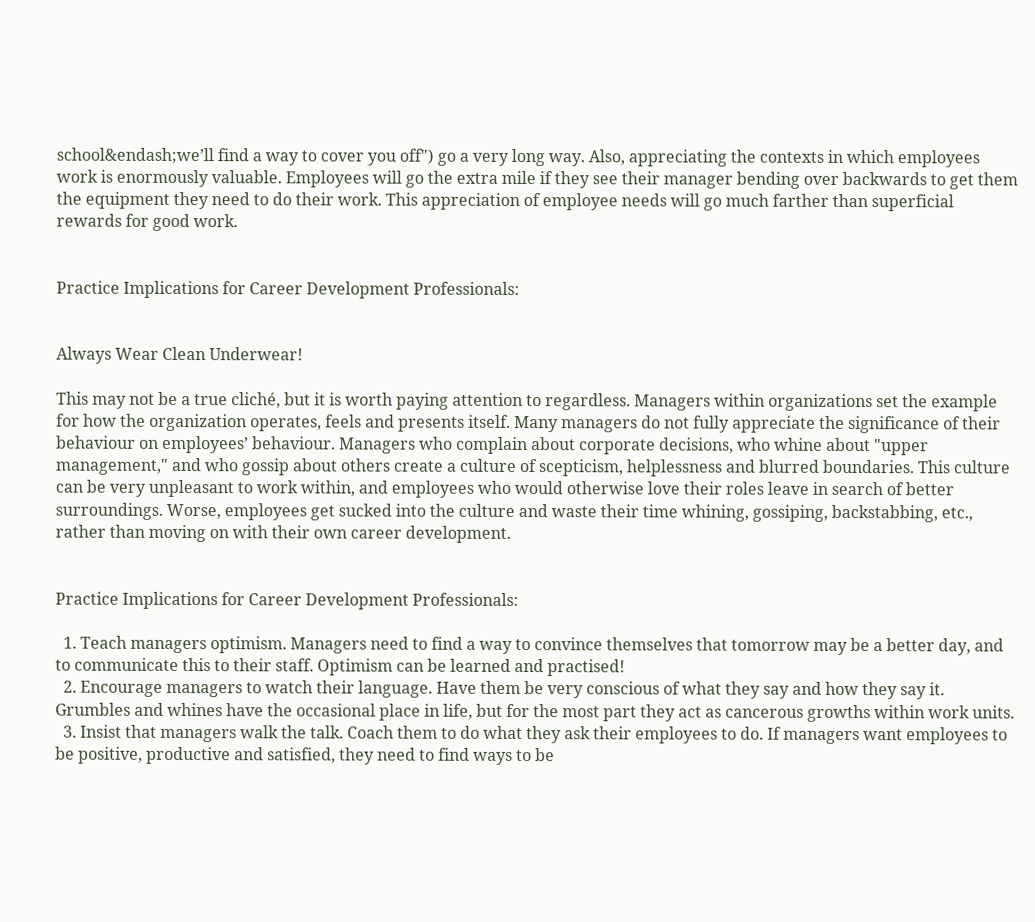school&endash;we’ll find a way to cover you off") go a very long way. Also, appreciating the contexts in which employees work is enormously valuable. Employees will go the extra mile if they see their manager bending over backwards to get them the equipment they need to do their work. This appreciation of employee needs will go much farther than superficial rewards for good work.


Practice Implications for Career Development Professionals:


Always Wear Clean Underwear!

This may not be a true cliché, but it is worth paying attention to regardless. Managers within organizations set the example for how the organization operates, feels and presents itself. Many managers do not fully appreciate the significance of their behaviour on employees’ behaviour. Managers who complain about corporate decisions, who whine about "upper management," and who gossip about others create a culture of scepticism, helplessness and blurred boundaries. This culture can be very unpleasant to work within, and employees who would otherwise love their roles leave in search of better surroundings. Worse, employees get sucked into the culture and waste their time whining, gossiping, backstabbing, etc., rather than moving on with their own career development.


Practice Implications for Career Development Professionals:

  1. Teach managers optimism. Managers need to find a way to convince themselves that tomorrow may be a better day, and to communicate this to their staff. Optimism can be learned and practised!
  2. Encourage managers to watch their language. Have them be very conscious of what they say and how they say it. Grumbles and whines have the occasional place in life, but for the most part they act as cancerous growths within work units.
  3. Insist that managers walk the talk. Coach them to do what they ask their employees to do. If managers want employees to be positive, productive and satisfied, they need to find ways to be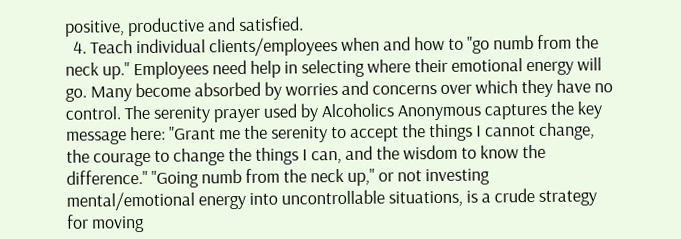positive, productive and satisfied.
  4. Teach individual clients/employees when and how to "go numb from the neck up." Employees need help in selecting where their emotional energy will go. Many become absorbed by worries and concerns over which they have no control. The serenity prayer used by Alcoholics Anonymous captures the key message here: "Grant me the serenity to accept the things I cannot change, the courage to change the things I can, and the wisdom to know the difference." "Going numb from the neck up," or not investing mental/emotional energy into uncontrollable situations, is a crude strategy for moving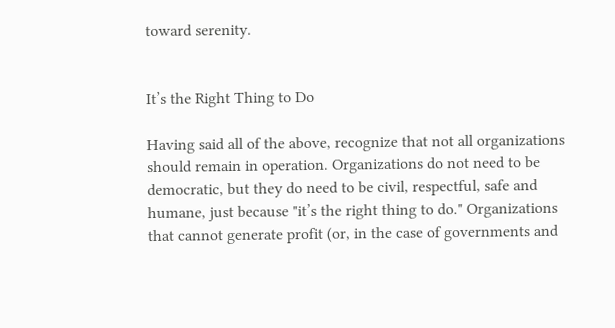toward serenity.


It’s the Right Thing to Do

Having said all of the above, recognize that not all organizations should remain in operation. Organizations do not need to be democratic, but they do need to be civil, respectful, safe and humane, just because "it’s the right thing to do." Organizations that cannot generate profit (or, in the case of governments and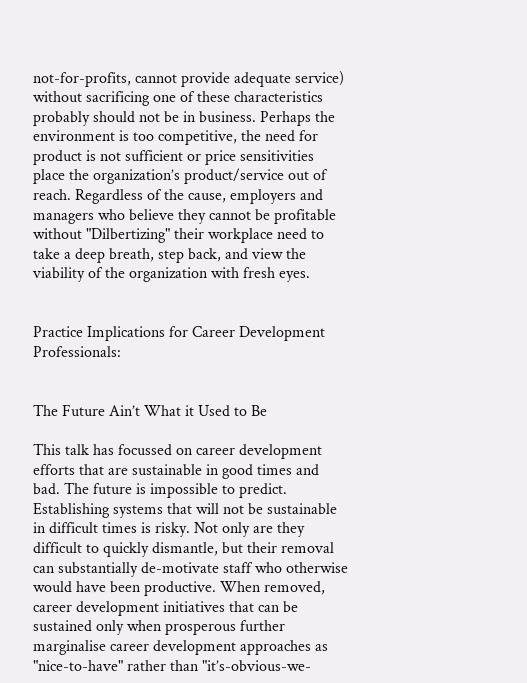not-for-profits, cannot provide adequate service) without sacrificing one of these characteristics probably should not be in business. Perhaps the environment is too competitive, the need for product is not sufficient or price sensitivities place the organization’s product/service out of reach. Regardless of the cause, employers and managers who believe they cannot be profitable without "Dilbertizing" their workplace need to take a deep breath, step back, and view the viability of the organization with fresh eyes.


Practice Implications for Career Development Professionals:


The Future Ain’t What it Used to Be

This talk has focussed on career development efforts that are sustainable in good times and bad. The future is impossible to predict. Establishing systems that will not be sustainable in difficult times is risky. Not only are they difficult to quickly dismantle, but their removal can substantially de-motivate staff who otherwise would have been productive. When removed, career development initiatives that can be sustained only when prosperous further marginalise career development approaches as "nice-to-have" rather than "it’s-obvious-we-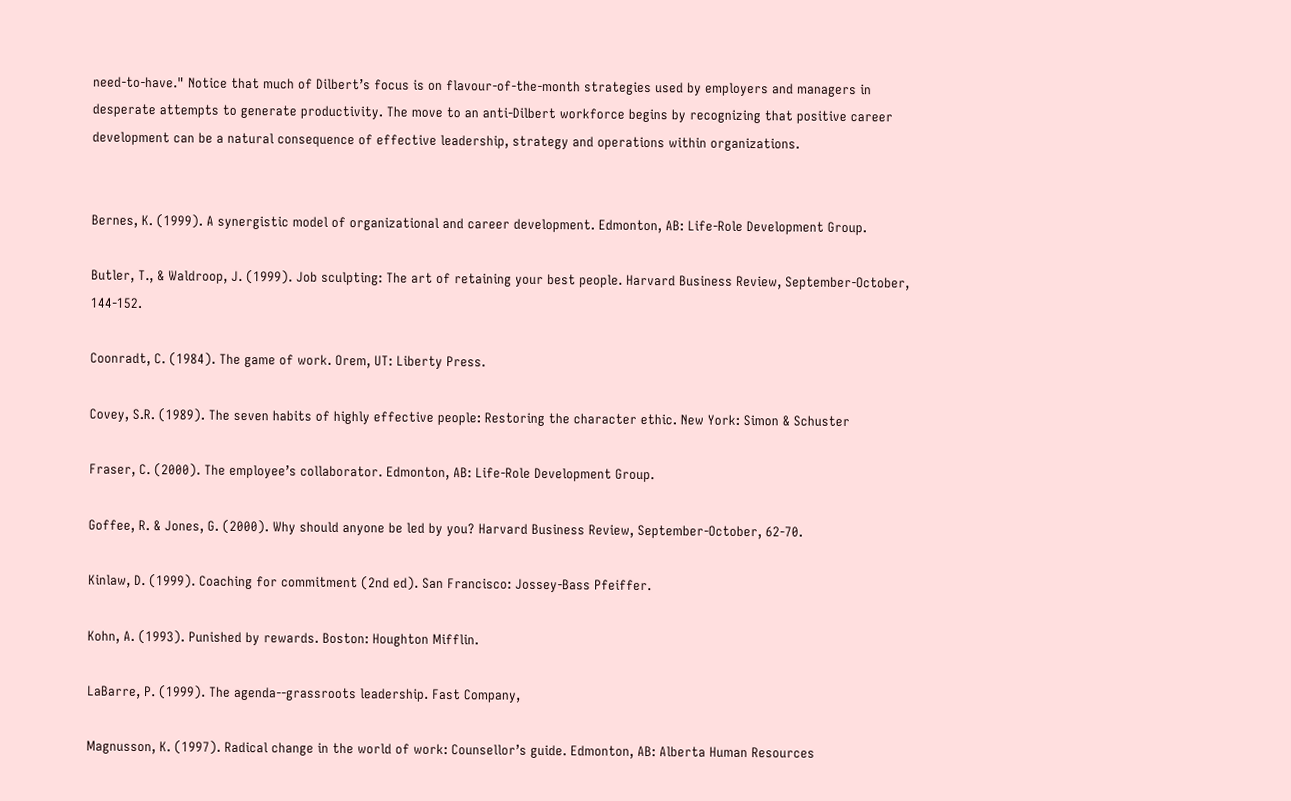need-to-have." Notice that much of Dilbert’s focus is on flavour-of-the-month strategies used by employers and managers in desperate attempts to generate productivity. The move to an anti-Dilbert workforce begins by recognizing that positive career development can be a natural consequence of effective leadership, strategy and operations within organizations.


Bernes, K. (1999). A synergistic model of organizational and career development. Edmonton, AB: Life-Role Development Group.

Butler, T., & Waldroop, J. (1999). Job sculpting: The art of retaining your best people. Harvard Business Review, September-October, 144-152.

Coonradt, C. (1984). The game of work. Orem, UT: Liberty Press.

Covey, S.R. (1989). The seven habits of highly effective people: Restoring the character ethic. New York: Simon & Schuster

Fraser, C. (2000). The employee’s collaborator. Edmonton, AB: Life-Role Development Group.

Goffee, R. & Jones, G. (2000). Why should anyone be led by you? Harvard Business Review, September-October, 62-70.

Kinlaw, D. (1999). Coaching for commitment (2nd ed). San Francisco: Jossey-Bass Pfeiffer.

Kohn, A. (1993). Punished by rewards. Boston: Houghton Mifflin.

LaBarre, P. (1999). The agenda--grassroots leadership. Fast Company,

Magnusson, K. (1997). Radical change in the world of work: Counsellor’s guide. Edmonton, AB: Alberta Human Resources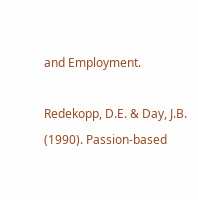and Employment.

Redekopp, D.E. & Day, J.B. (1990). Passion-based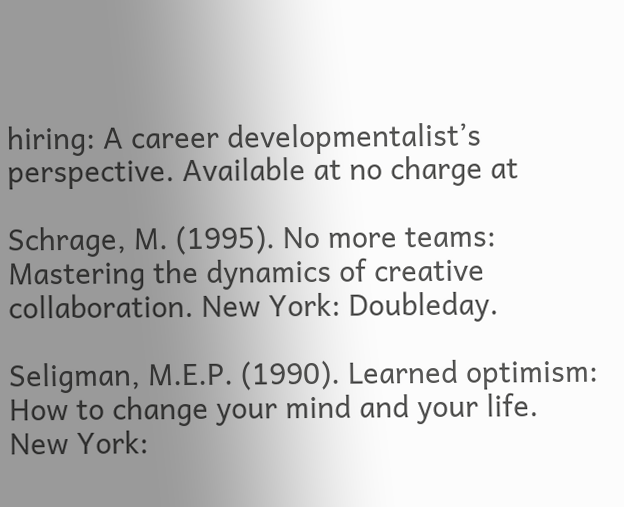hiring: A career developmentalist’s perspective. Available at no charge at

Schrage, M. (1995). No more teams: Mastering the dynamics of creative collaboration. New York: Doubleday.

Seligman, M.E.P. (1990). Learned optimism: How to change your mind and your life. New York: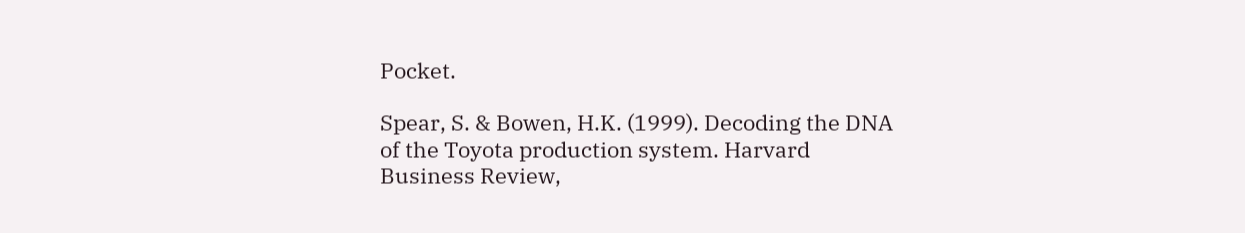Pocket.

Spear, S. & Bowen, H.K. (1999). Decoding the DNA of the Toyota production system. Harvard Business Review,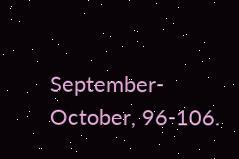September-October, 96-106.